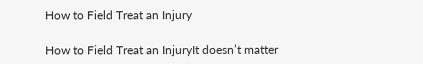How to Field Treat an Injury

How to Field Treat an InjuryIt doesn’t matter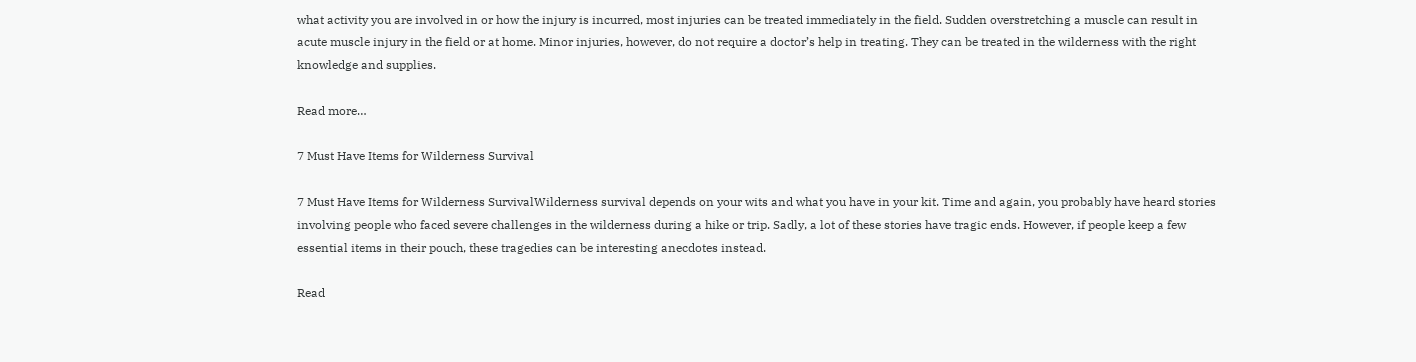what activity you are involved in or how the injury is incurred, most injuries can be treated immediately in the field. Sudden overstretching a muscle can result in acute muscle injury in the field or at home. Minor injuries, however, do not require a doctor’s help in treating. They can be treated in the wilderness with the right knowledge and supplies.

Read more…

7 Must Have Items for Wilderness Survival

7 Must Have Items for Wilderness SurvivalWilderness survival depends on your wits and what you have in your kit. Time and again, you probably have heard stories involving people who faced severe challenges in the wilderness during a hike or trip. Sadly, a lot of these stories have tragic ends. However, if people keep a few essential items in their pouch, these tragedies can be interesting anecdotes instead.

Read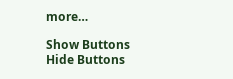more…

Show Buttons
Hide Buttons